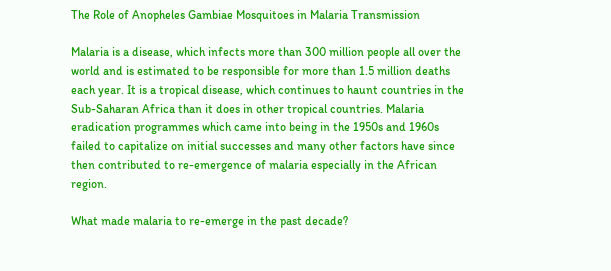The Role of Anopheles Gambiae Mosquitoes in Malaria Transmission

Malaria is a disease, which infects more than 300 million people all over the world and is estimated to be responsible for more than 1.5 million deaths each year. It is a tropical disease, which continues to haunt countries in the Sub-Saharan Africa than it does in other tropical countries. Malaria eradication programmes which came into being in the 1950s and 1960s failed to capitalize on initial successes and many other factors have since then contributed to re-emergence of malaria especially in the African region.

What made malaria to re-emerge in the past decade?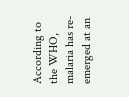According to the WHO, malaria has re-emerged at an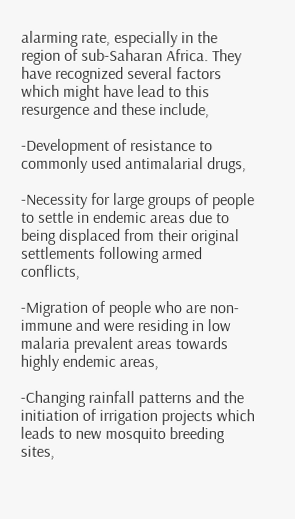alarming rate, especially in the region of sub-Saharan Africa. They have recognized several factors which might have lead to this resurgence and these include,

-Development of resistance to commonly used antimalarial drugs,

-Necessity for large groups of people to settle in endemic areas due to being displaced from their original settlements following armed conflicts,

-Migration of people who are non-immune and were residing in low malaria prevalent areas towards highly endemic areas,

-Changing rainfall patterns and the initiation of irrigation projects which leads to new mosquito breeding sites,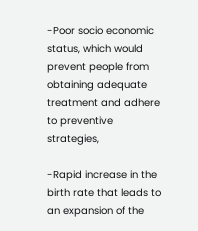-Poor socio economic status, which would prevent people from obtaining adequate treatment and adhere to preventive strategies,

-Rapid increase in the birth rate that leads to an expansion of the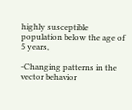highly susceptible population below the age of 5 years,

-Changing patterns in the vector behavior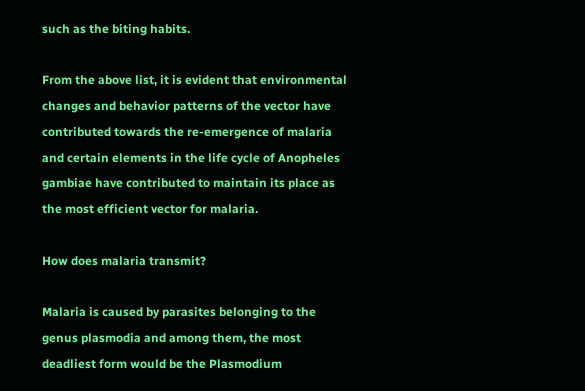such as the biting habits.

From the above list, it is evident that environmental changes and behavior patterns of the vector have contributed towards the re-emergence of malaria and certain elements in the life cycle of Anopheles gambiae have contributed to maintain its place as the most efficient vector for malaria.

How does malaria transmit?

Malaria is caused by parasites belonging to the genus plasmodia and among them, the most deadliest form would be the Plasmodium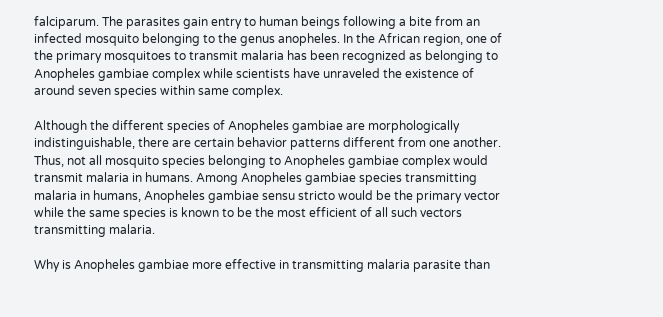falciparum. The parasites gain entry to human beings following a bite from an infected mosquito belonging to the genus anopheles. In the African region, one of the primary mosquitoes to transmit malaria has been recognized as belonging to Anopheles gambiae complex while scientists have unraveled the existence of around seven species within same complex.

Although the different species of Anopheles gambiae are morphologically indistinguishable, there are certain behavior patterns different from one another. Thus, not all mosquito species belonging to Anopheles gambiae complex would transmit malaria in humans. Among Anopheles gambiae species transmitting malaria in humans, Anopheles gambiae sensu stricto would be the primary vector while the same species is known to be the most efficient of all such vectors transmitting malaria.

Why is Anopheles gambiae more effective in transmitting malaria parasite than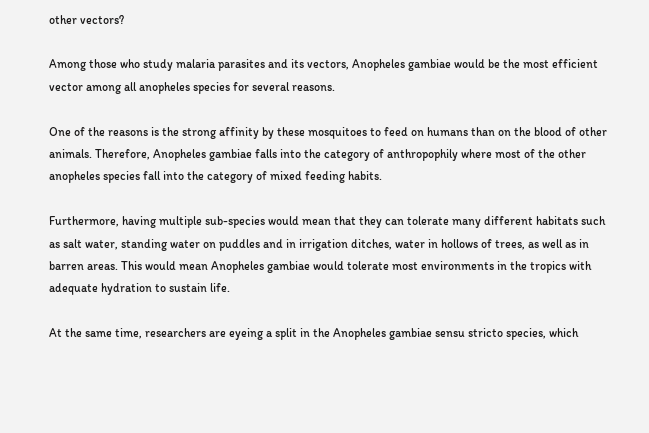other vectors?

Among those who study malaria parasites and its vectors, Anopheles gambiae would be the most efficient vector among all anopheles species for several reasons.

One of the reasons is the strong affinity by these mosquitoes to feed on humans than on the blood of other animals. Therefore, Anopheles gambiae falls into the category of anthropophily where most of the other anopheles species fall into the category of mixed feeding habits.

Furthermore, having multiple sub-species would mean that they can tolerate many different habitats such as salt water, standing water on puddles and in irrigation ditches, water in hollows of trees, as well as in barren areas. This would mean Anopheles gambiae would tolerate most environments in the tropics with adequate hydration to sustain life.

At the same time, researchers are eyeing a split in the Anopheles gambiae sensu stricto species, which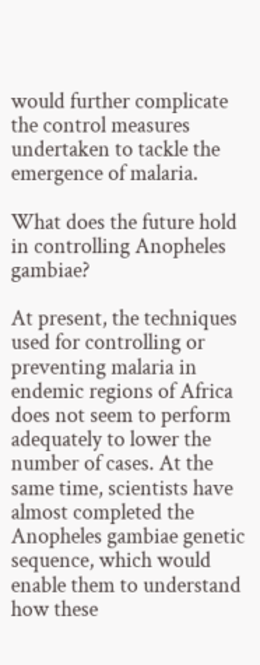would further complicate the control measures undertaken to tackle the emergence of malaria.

What does the future hold in controlling Anopheles gambiae?

At present, the techniques used for controlling or preventing malaria in endemic regions of Africa does not seem to perform adequately to lower the number of cases. At the same time, scientists have almost completed the Anopheles gambiae genetic sequence, which would enable them to understand how these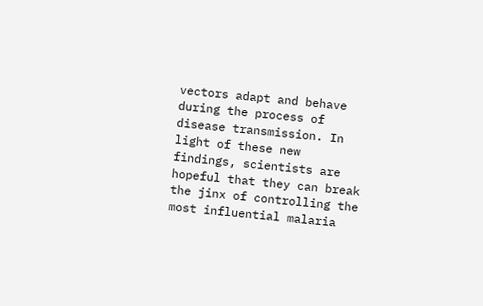vectors adapt and behave during the process of disease transmission. In light of these new findings, scientists are hopeful that they can break the jinx of controlling the most influential malaria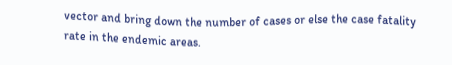vector and bring down the number of cases or else the case fatality rate in the endemic areas.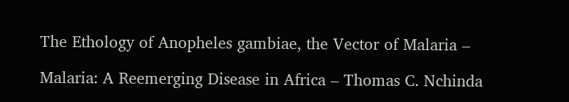The Ethology of Anopheles gambiae, the Vector of Malaria –

Malaria: A Reemerging Disease in Africa – Thomas C. Nchinda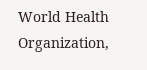World Health Organization,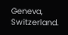Geneva, Switzerland.